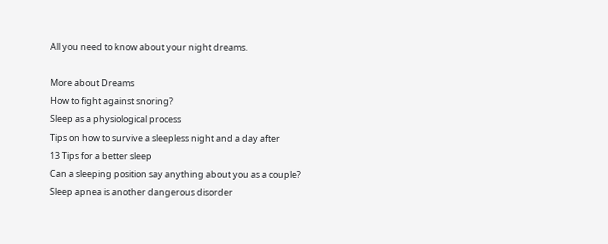All you need to know about your night dreams.

More about Dreams
How to fight against snoring?
Sleep as a physiological process
Tips on how to survive a sleepless night and a day after
13 Tips for a better sleep
Can a sleeping position say anything about you as a couple?
Sleep apnea is another dangerous disorder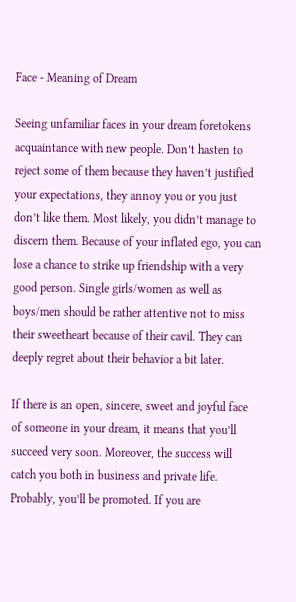Face - Meaning of Dream

Seeing unfamiliar faces in your dream foretokens acquaintance with new people. Don’t hasten to reject some of them because they haven’t justified your expectations, they annoy you or you just don’t like them. Most likely, you didn’t manage to discern them. Because of your inflated ego, you can lose a chance to strike up friendship with a very good person. Single girls/women as well as boys/men should be rather attentive not to miss their sweetheart because of their cavil. They can deeply regret about their behavior a bit later.

If there is an open, sincere, sweet and joyful face of someone in your dream, it means that you’ll succeed very soon. Moreover, the success will catch you both in business and private life. Probably, you’ll be promoted. If you are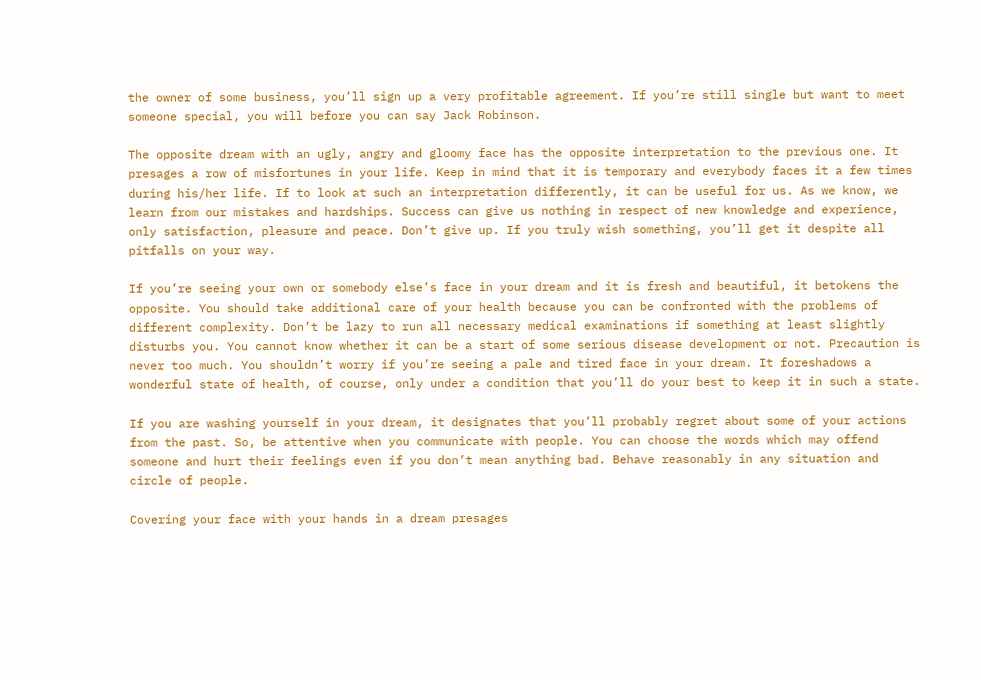the owner of some business, you’ll sign up a very profitable agreement. If you’re still single but want to meet someone special, you will before you can say Jack Robinson.

The opposite dream with an ugly, angry and gloomy face has the opposite interpretation to the previous one. It presages a row of misfortunes in your life. Keep in mind that it is temporary and everybody faces it a few times during his/her life. If to look at such an interpretation differently, it can be useful for us. As we know, we learn from our mistakes and hardships. Success can give us nothing in respect of new knowledge and experience, only satisfaction, pleasure and peace. Don’t give up. If you truly wish something, you’ll get it despite all pitfalls on your way.

If you’re seeing your own or somebody else’s face in your dream and it is fresh and beautiful, it betokens the opposite. You should take additional care of your health because you can be confronted with the problems of different complexity. Don’t be lazy to run all necessary medical examinations if something at least slightly disturbs you. You cannot know whether it can be a start of some serious disease development or not. Precaution is never too much. You shouldn’t worry if you’re seeing a pale and tired face in your dream. It foreshadows a wonderful state of health, of course, only under a condition that you’ll do your best to keep it in such a state.

If you are washing yourself in your dream, it designates that you’ll probably regret about some of your actions from the past. So, be attentive when you communicate with people. You can choose the words which may offend someone and hurt their feelings even if you don’t mean anything bad. Behave reasonably in any situation and circle of people.

Covering your face with your hands in a dream presages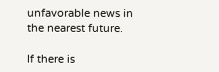unfavorable news in the nearest future.

If there is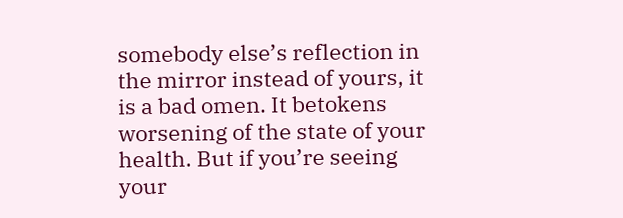somebody else’s reflection in the mirror instead of yours, it is a bad omen. It betokens worsening of the state of your health. But if you’re seeing your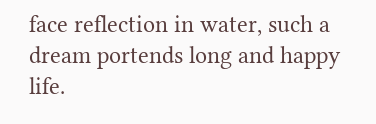face reflection in water, such a dream portends long and happy life.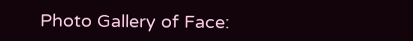Photo Gallery of Face: